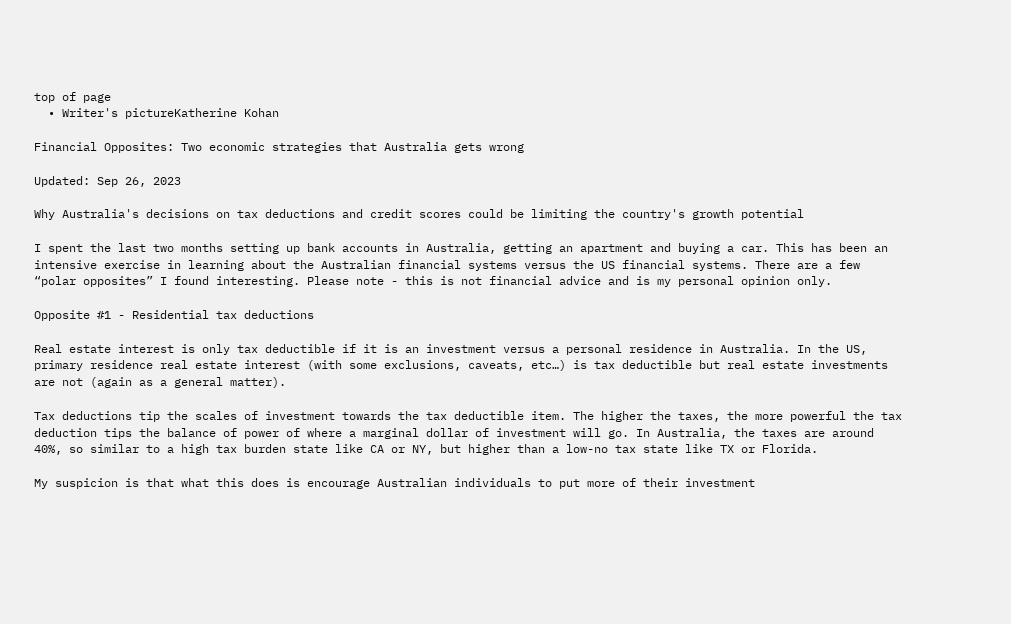top of page
  • Writer's pictureKatherine Kohan

Financial Opposites: Two economic strategies that Australia gets wrong

Updated: Sep 26, 2023

Why Australia's decisions on tax deductions and credit scores could be limiting the country's growth potential

I spent the last two months setting up bank accounts in Australia, getting an apartment and buying a car. This has been an intensive exercise in learning about the Australian financial systems versus the US financial systems. There are a few “polar opposites” I found interesting. Please note - this is not financial advice and is my personal opinion only.

Opposite #1 - Residential tax deductions

Real estate interest is only tax deductible if it is an investment versus a personal residence in Australia. In the US, primary residence real estate interest (with some exclusions, caveats, etc…) is tax deductible but real estate investments are not (again as a general matter).

Tax deductions tip the scales of investment towards the tax deductible item. The higher the taxes, the more powerful the tax deduction tips the balance of power of where a marginal dollar of investment will go. In Australia, the taxes are around 40%, so similar to a high tax burden state like CA or NY, but higher than a low-no tax state like TX or Florida.

My suspicion is that what this does is encourage Australian individuals to put more of their investment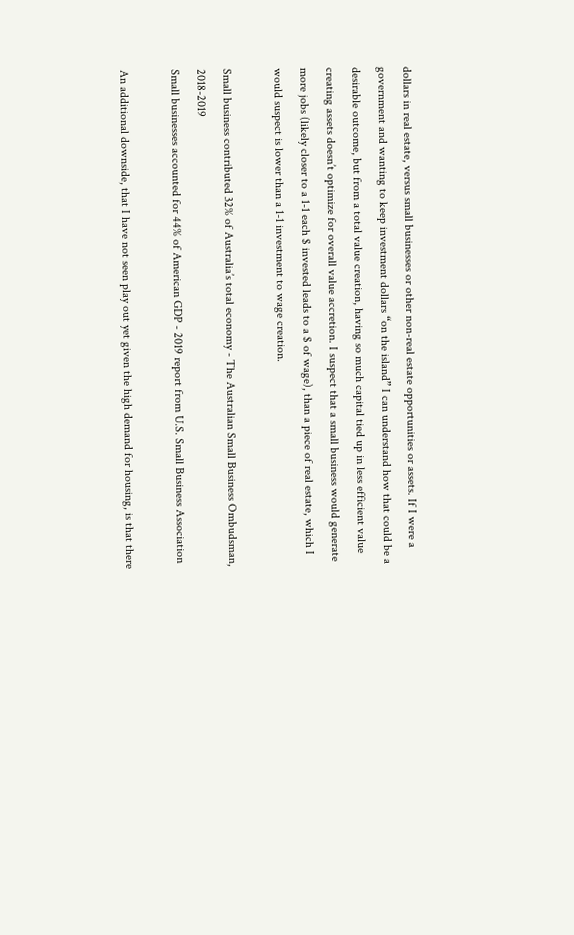dollars in real estate, versus small businesses or other non-real estate opportunities or assets. If I were a government and wanting to keep investment dollars “on the island” I can understand how that could be a desirable outcome, but from a total value creation, having so much capital tied up in less efficient value creating assets doesn’t optimize for overall value accretion. I suspect that a small business would generate more jobs (likely closer to a 1-1 each $ invested leads to a $ of wage), than a piece of real estate, which I would suspect is lower than a 1-1 investment to wage creation.

Small business contributed 32% of Australia’s total economy - The Australian Small Business Ombudsman, 2018-2019
Small businesses accounted for 44% of American GDP - 2019 report from U.S. Small Business Association

An additional downside, that I have not seen play out yet given the high demand for housing, is that there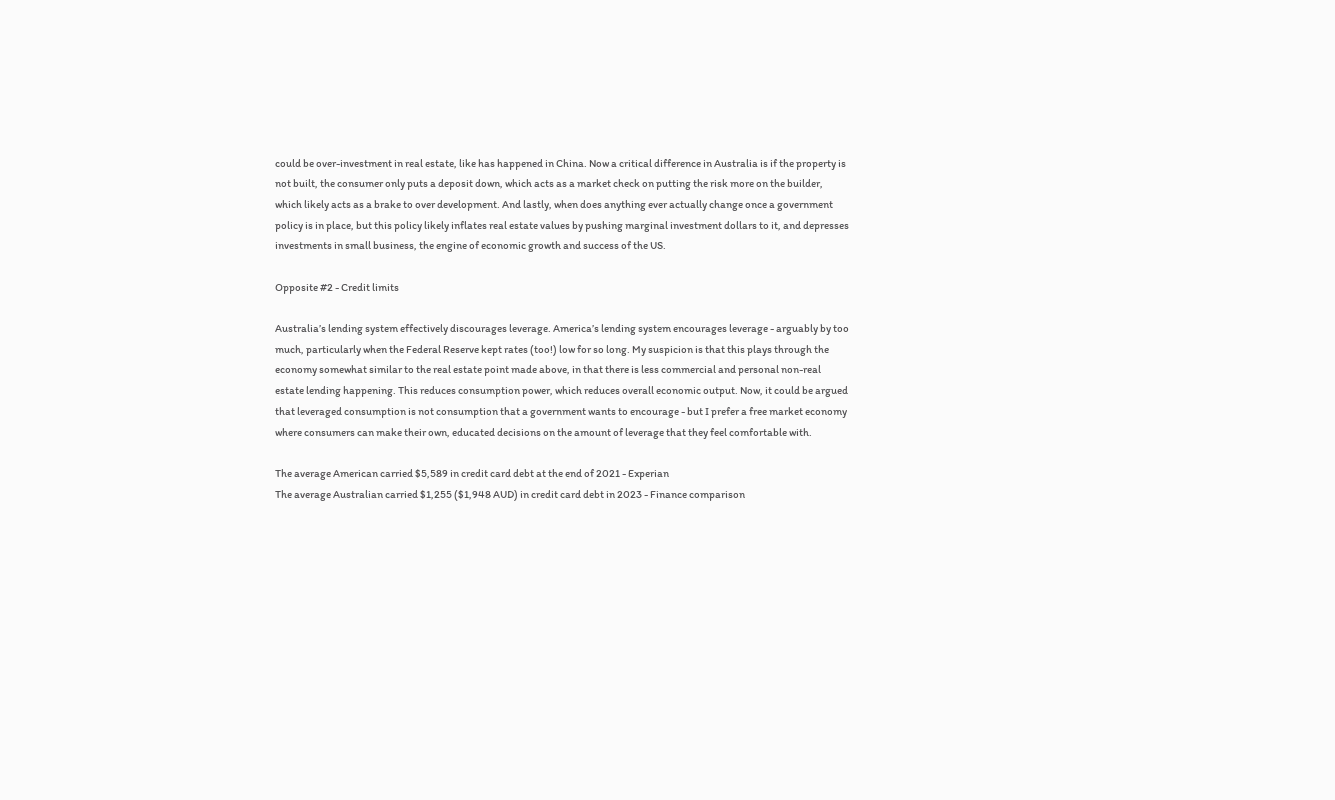could be over-investment in real estate, like has happened in China. Now a critical difference in Australia is if the property is not built, the consumer only puts a deposit down, which acts as a market check on putting the risk more on the builder, which likely acts as a brake to over development. And lastly, when does anything ever actually change once a government policy is in place, but this policy likely inflates real estate values by pushing marginal investment dollars to it, and depresses investments in small business, the engine of economic growth and success of the US.

Opposite #2 - Credit limits

Australia’s lending system effectively discourages leverage. America’s lending system encourages leverage - arguably by too much, particularly when the Federal Reserve kept rates (too!) low for so long. My suspicion is that this plays through the economy somewhat similar to the real estate point made above, in that there is less commercial and personal non-real estate lending happening. This reduces consumption power, which reduces overall economic output. Now, it could be argued that leveraged consumption is not consumption that a government wants to encourage - but I prefer a free market economy where consumers can make their own, educated decisions on the amount of leverage that they feel comfortable with.

The average American carried $5,589 in credit card debt at the end of 2021 - Experian
The average Australian carried $1,255 ($1,948 AUD) in credit card debt in 2023 - Finance comparison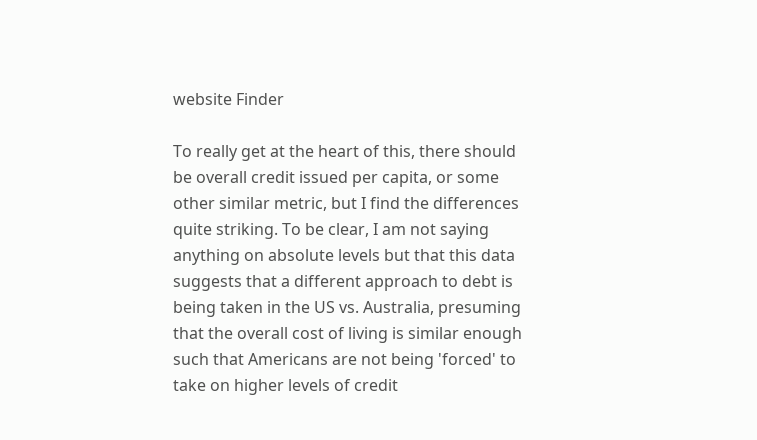website Finder

To really get at the heart of this, there should be overall credit issued per capita, or some other similar metric, but I find the differences quite striking. To be clear, I am not saying anything on absolute levels but that this data suggests that a different approach to debt is being taken in the US vs. Australia, presuming that the overall cost of living is similar enough such that Americans are not being 'forced' to take on higher levels of credit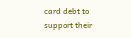card debt to support their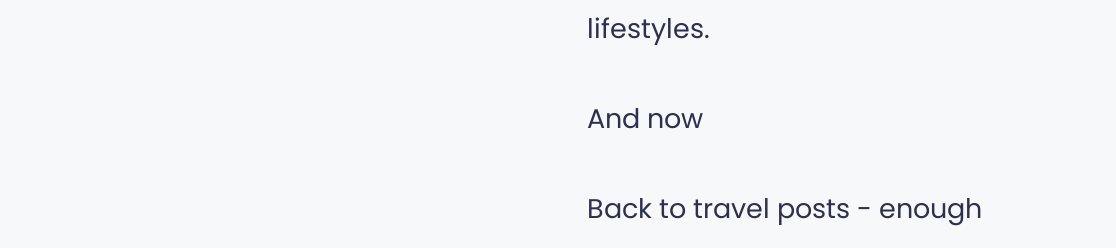lifestyles.

And now

Back to travel posts - enough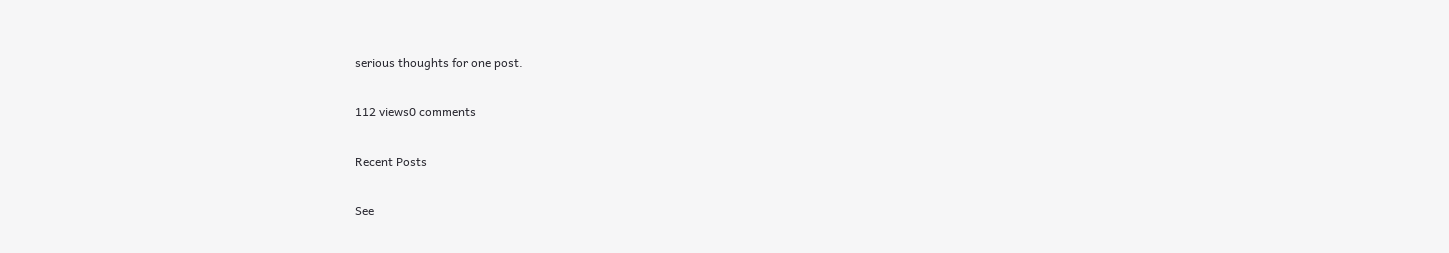serious thoughts for one post.

112 views0 comments

Recent Posts

See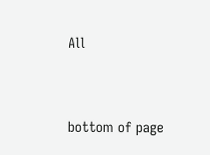All


bottom of page